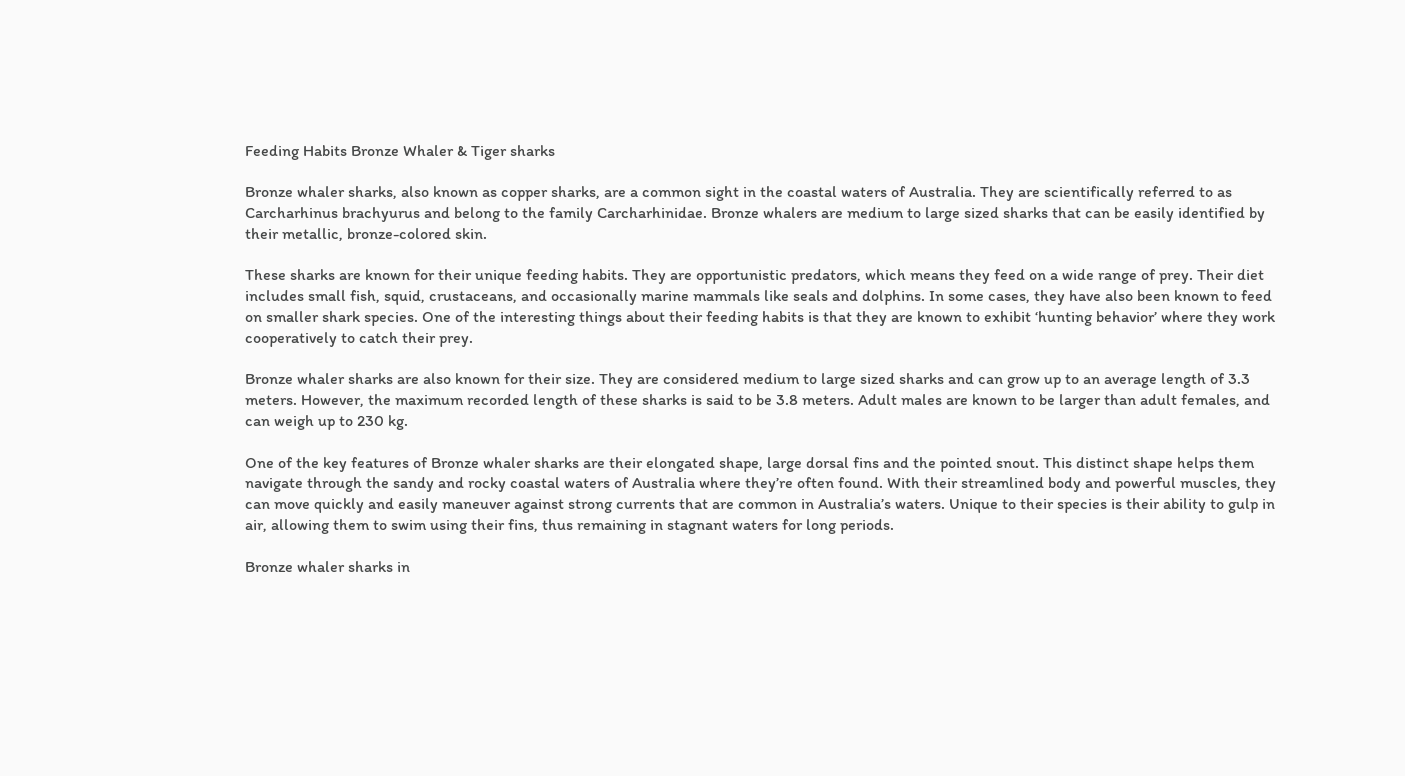Feeding Habits Bronze Whaler & Tiger sharks

Bronze whaler sharks, also known as copper sharks, are a common sight in the coastal waters of Australia. They are scientifically referred to as Carcharhinus brachyurus and belong to the family Carcharhinidae. Bronze whalers are medium to large sized sharks that can be easily identified by their metallic, bronze-colored skin.

These sharks are known for their unique feeding habits. They are opportunistic predators, which means they feed on a wide range of prey. Their diet includes small fish, squid, crustaceans, and occasionally marine mammals like seals and dolphins. In some cases, they have also been known to feed on smaller shark species. One of the interesting things about their feeding habits is that they are known to exhibit ‘hunting behavior’ where they work cooperatively to catch their prey.

Bronze whaler sharks are also known for their size. They are considered medium to large sized sharks and can grow up to an average length of 3.3 meters. However, the maximum recorded length of these sharks is said to be 3.8 meters. Adult males are known to be larger than adult females, and can weigh up to 230 kg.

One of the key features of Bronze whaler sharks are their elongated shape, large dorsal fins and the pointed snout. This distinct shape helps them navigate through the sandy and rocky coastal waters of Australia where they’re often found. With their streamlined body and powerful muscles, they can move quickly and easily maneuver against strong currents that are common in Australia’s waters. Unique to their species is their ability to gulp in air, allowing them to swim using their fins, thus remaining in stagnant waters for long periods.

Bronze whaler sharks in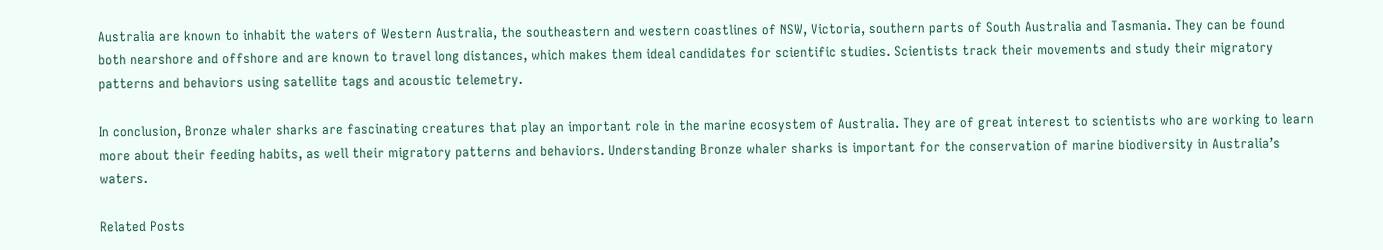Australia are known to inhabit the waters of Western Australia, the southeastern and western coastlines of NSW, Victoria, southern parts of South Australia and Tasmania. They can be found both nearshore and offshore and are known to travel long distances, which makes them ideal candidates for scientific studies. Scientists track their movements and study their migratory patterns and behaviors using satellite tags and acoustic telemetry.

In conclusion, Bronze whaler sharks are fascinating creatures that play an important role in the marine ecosystem of Australia. They are of great interest to scientists who are working to learn more about their feeding habits, as well their migratory patterns and behaviors. Understanding Bronze whaler sharks is important for the conservation of marine biodiversity in Australia’s waters.

Related Posts